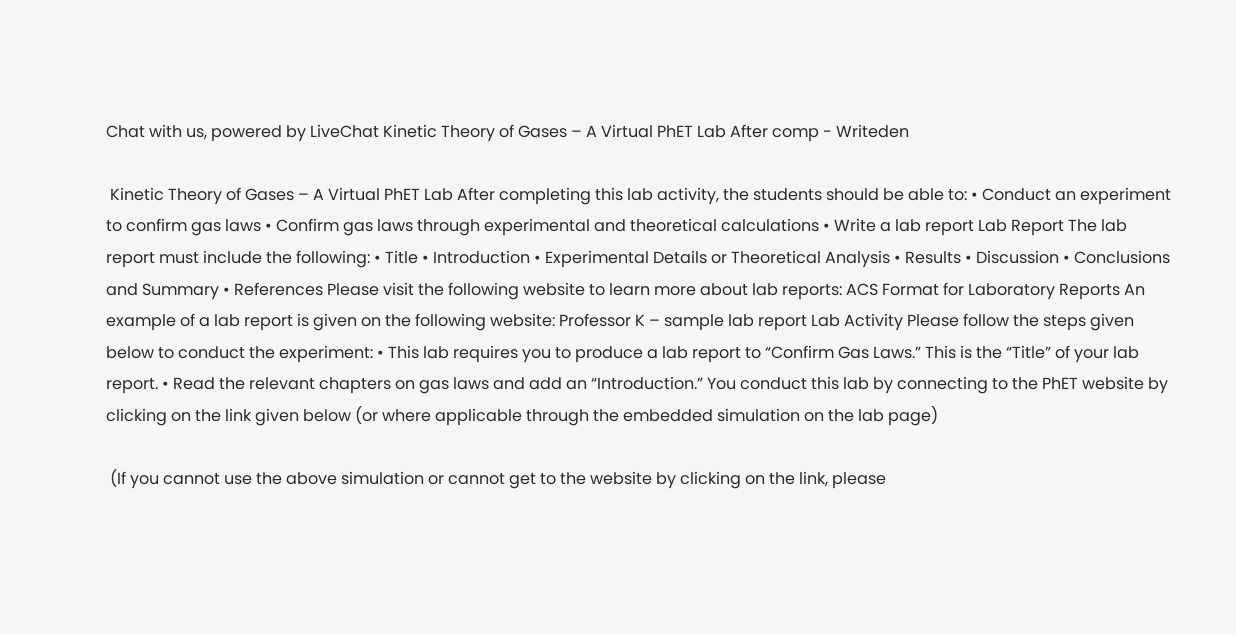Chat with us, powered by LiveChat Kinetic Theory of Gases – A Virtual PhET Lab After comp - Writeden

 Kinetic Theory of Gases – A Virtual PhET Lab After completing this lab activity, the students should be able to: • Conduct an experiment to confirm gas laws • Confirm gas laws through experimental and theoretical calculations • Write a lab report Lab Report The lab report must include the following: • Title • Introduction • Experimental Details or Theoretical Analysis • Results • Discussion • Conclusions and Summary • References Please visit the following website to learn more about lab reports: ACS Format for Laboratory Reports An example of a lab report is given on the following website: Professor K – sample lab report Lab Activity Please follow the steps given below to conduct the experiment: • This lab requires you to produce a lab report to “Confirm Gas Laws.” This is the “Title” of your lab report. • Read the relevant chapters on gas laws and add an “Introduction.” You conduct this lab by connecting to the PhET website by clicking on the link given below (or where applicable through the embedded simulation on the lab page)

 (If you cannot use the above simulation or cannot get to the website by clicking on the link, please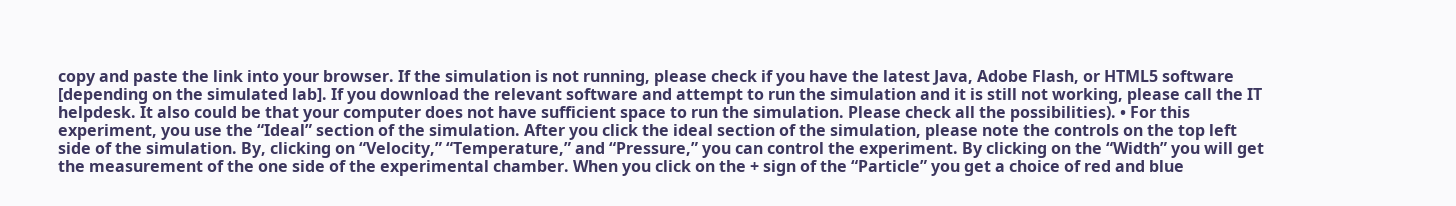copy and paste the link into your browser. If the simulation is not running, please check if you have the latest Java, Adobe Flash, or HTML5 software [depending on the simulated lab]. If you download the relevant software and attempt to run the simulation and it is still not working, please call the IT helpdesk. It also could be that your computer does not have sufficient space to run the simulation. Please check all the possibilities). • For this experiment, you use the “Ideal” section of the simulation. After you click the ideal section of the simulation, please note the controls on the top left side of the simulation. By, clicking on “Velocity,” “Temperature,” and “Pressure,” you can control the experiment. By clicking on the “Width” you will get the measurement of the one side of the experimental chamber. When you click on the + sign of the “Particle” you get a choice of red and blue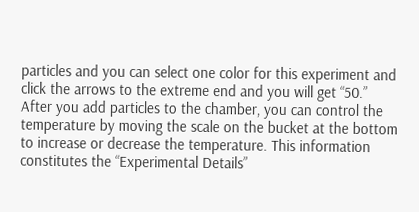particles and you can select one color for this experiment and click the arrows to the extreme end and you will get “50.” After you add particles to the chamber, you can control the temperature by moving the scale on the bucket at the bottom to increase or decrease the temperature. This information constitutes the “Experimental Details”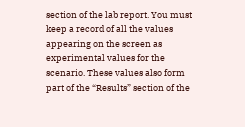section of the lab report. You must keep a record of all the values appearing on the screen as experimental values for the scenario. These values also form part of the “Results” section of the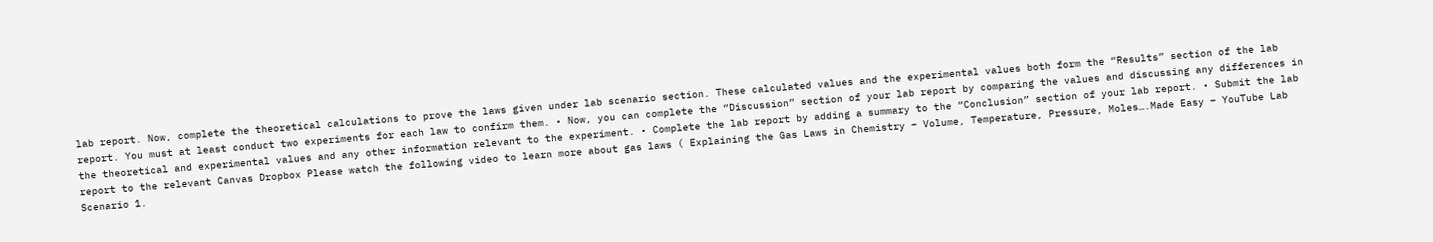lab report. Now, complete the theoretical calculations to prove the laws given under lab scenario section. These calculated values and the experimental values both form the “Results” section of the lab report. You must at least conduct two experiments for each law to confirm them. • Now, you can complete the “Discussion” section of your lab report by comparing the values and discussing any differences in the theoretical and experimental values and any other information relevant to the experiment. • Complete the lab report by adding a summary to the “Conclusion” section of your lab report. • Submit the lab report to the relevant Canvas Dropbox Please watch the following video to learn more about gas laws ( Explaining the Gas Laws in Chemistry – Volume, Temperature, Pressure, Moles….Made Easy – YouTube Lab Scenario 1.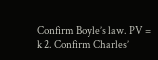Confirm Boyle’s law. PV = k 2. Confirm Charles’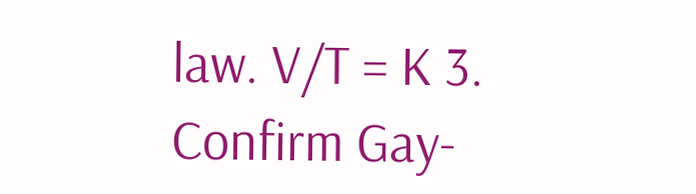law. V/T = K 3. Confirm Gay-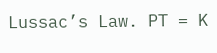Lussac’s Law. PT = K